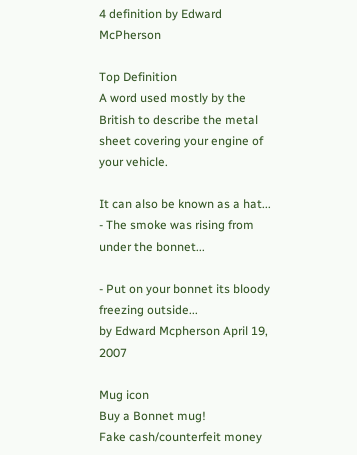4 definition by Edward McPherson

Top Definition
A word used mostly by the British to describe the metal sheet covering your engine of your vehicle.

It can also be known as a hat...
- The smoke was rising from under the bonnet...

- Put on your bonnet its bloody freezing outside...
by Edward Mcpherson April 19, 2007

Mug icon
Buy a Bonnet mug!
Fake cash/counterfeit money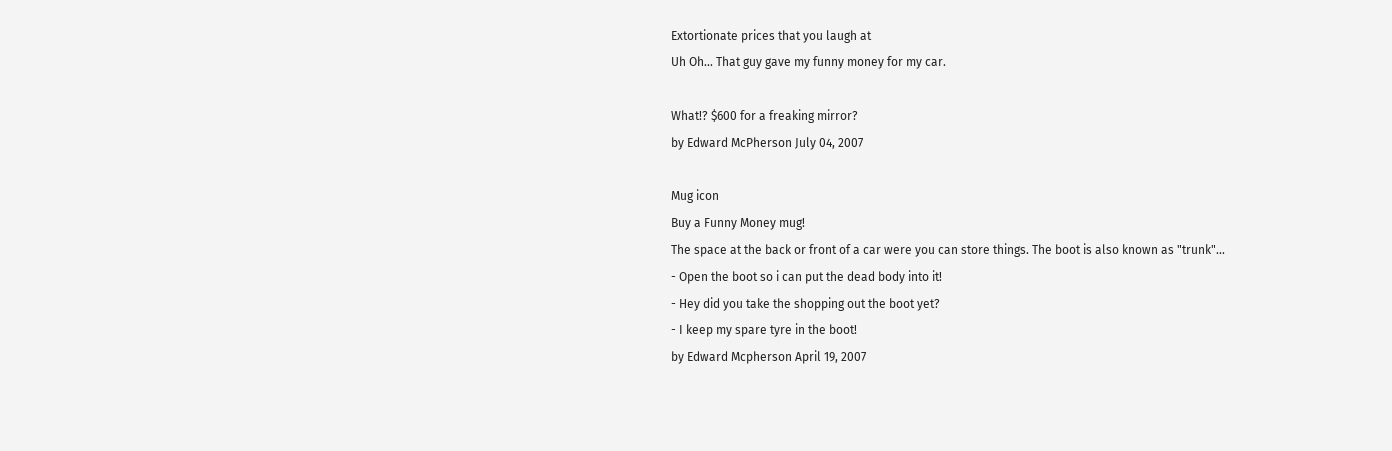Extortionate prices that you laugh at
Uh Oh... That guy gave my funny money for my car.

What!? $600 for a freaking mirror?
by Edward McPherson July 04, 2007

Mug icon
Buy a Funny Money mug!
The space at the back or front of a car were you can store things. The boot is also known as "trunk"...
- Open the boot so i can put the dead body into it!
- Hey did you take the shopping out the boot yet?
- I keep my spare tyre in the boot!
by Edward Mcpherson April 19, 2007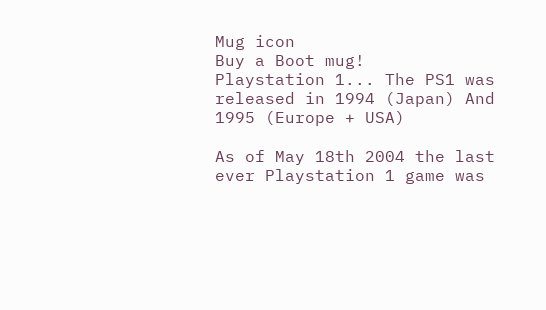Mug icon
Buy a Boot mug!
Playstation 1... The PS1 was released in 1994 (Japan) And 1995 (Europe + USA)

As of May 18th 2004 the last ever Playstation 1 game was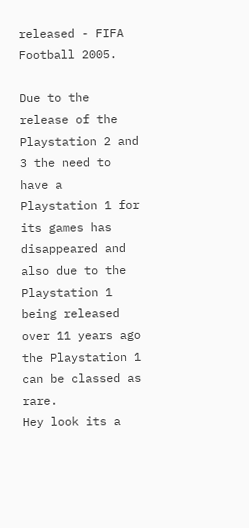released - FIFA Football 2005.

Due to the release of the Playstation 2 and 3 the need to have a Playstation 1 for its games has disappeared and also due to the Playstation 1 being released over 11 years ago the Playstation 1 can be classed as rare.
Hey look its a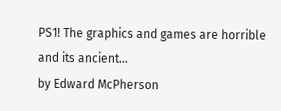PS1! The graphics and games are horrible and its ancient...
by Edward McPherson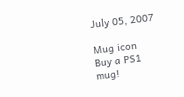July 05, 2007

Mug icon
Buy a PS1 mug!